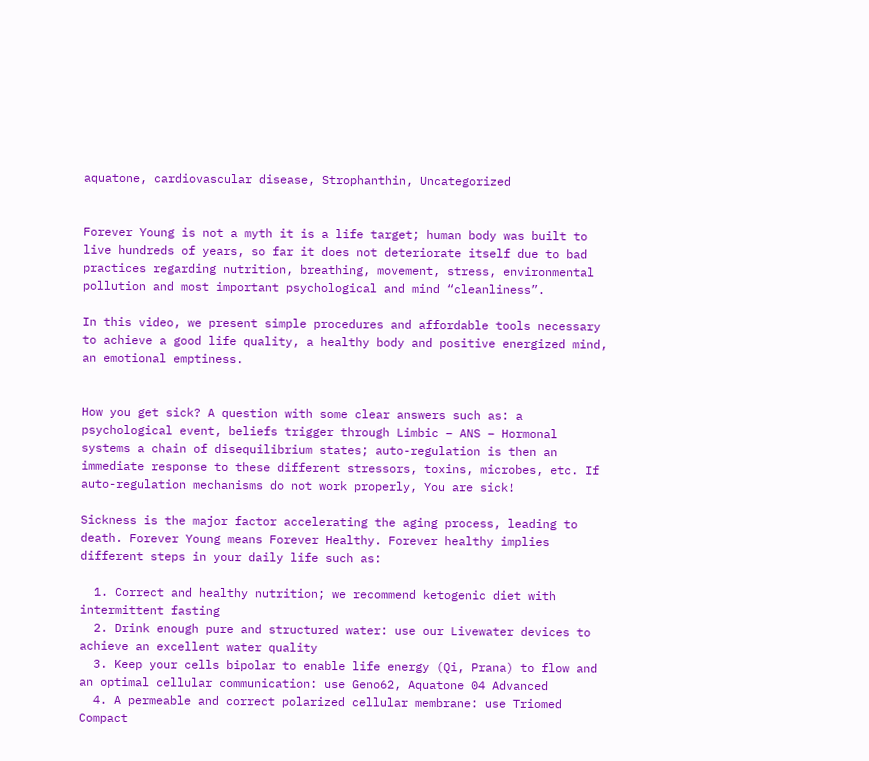aquatone, cardiovascular disease, Strophanthin, Uncategorized


Forever Young is not a myth it is a life target; human body was built to live hundreds of years, so far it does not deteriorate itself due to bad practices regarding nutrition, breathing, movement, stress, environmental pollution and most important psychological and mind “cleanliness”.

In this video, we present simple procedures and affordable tools necessary to achieve a good life quality, a healthy body and positive energized mind, an emotional emptiness.


How you get sick? A question with some clear answers such as: a psychological event, beliefs trigger through Limbic – ANS – Hormonal systems a chain of disequilibrium states; auto-regulation is then an immediate response to these different stressors, toxins, microbes, etc. If auto-regulation mechanisms do not work properly, You are sick!

Sickness is the major factor accelerating the aging process, leading to death. Forever Young means Forever Healthy. Forever healthy implies different steps in your daily life such as:

  1. Correct and healthy nutrition; we recommend ketogenic diet with intermittent fasting
  2. Drink enough pure and structured water: use our Livewater devices to achieve an excellent water quality
  3. Keep your cells bipolar to enable life energy (Qi, Prana) to flow and an optimal cellular communication: use Geno62, Aquatone 04 Advanced
  4. A permeable and correct polarized cellular membrane: use Triomed Compact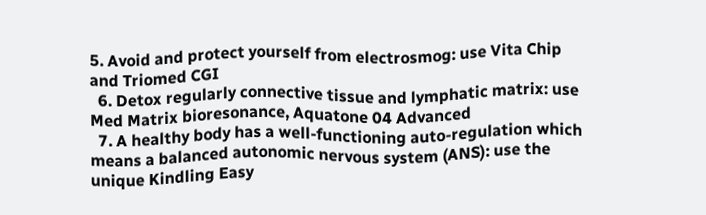5. Avoid and protect yourself from electrosmog: use Vita Chip and Triomed CGI
  6. Detox regularly connective tissue and lymphatic matrix: use Med Matrix bioresonance, Aquatone 04 Advanced
  7. A healthy body has a well-functioning auto-regulation which means a balanced autonomic nervous system (ANS): use the unique Kindling Easy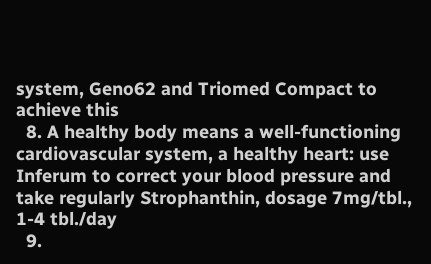system, Geno62 and Triomed Compact to achieve this
  8. A healthy body means a well-functioning cardiovascular system, a healthy heart: use Inferum to correct your blood pressure and take regularly Strophanthin, dosage 7mg/tbl., 1-4 tbl./day
  9.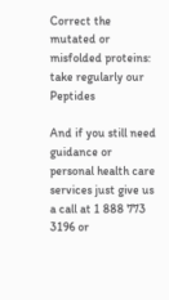Correct the mutated or misfolded proteins: take regularly our Peptides

And if you still need guidance or personal health care services just give us a call at 1 888 773 3196 or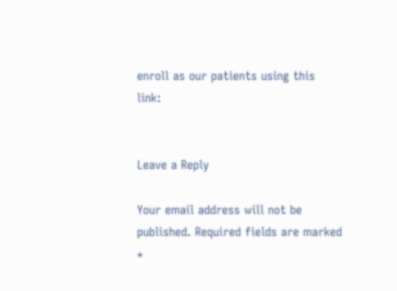enroll as our patients using this link:


Leave a Reply

Your email address will not be published. Required fields are marked *